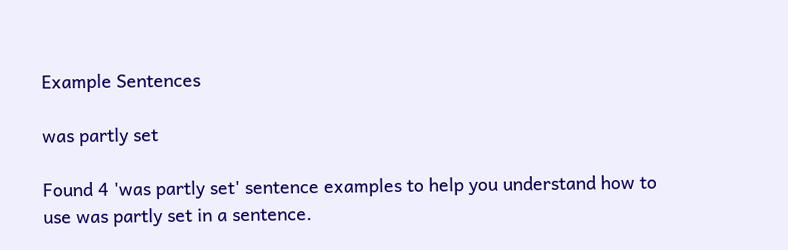Example Sentences

was partly set

Found 4 'was partly set' sentence examples to help you understand how to use was partly set in a sentence.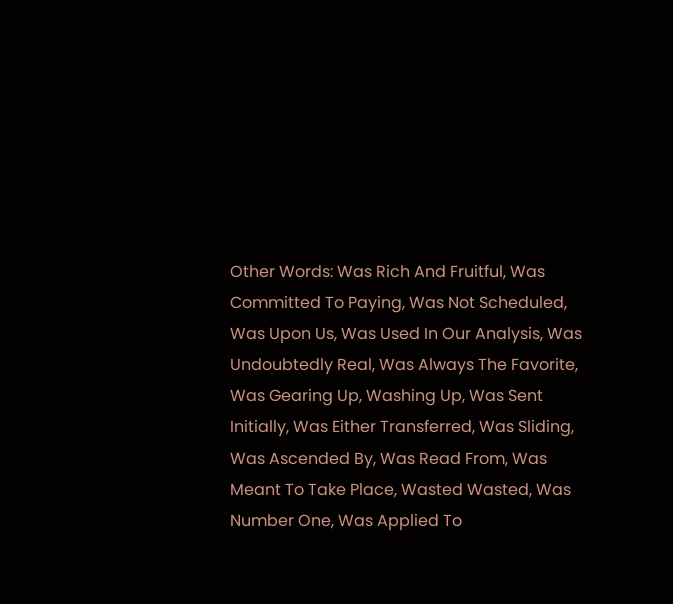Other Words: Was Rich And Fruitful, Was Committed To Paying, Was Not Scheduled, Was Upon Us, Was Used In Our Analysis, Was Undoubtedly Real, Was Always The Favorite, Was Gearing Up, Washing Up, Was Sent Initially, Was Either Transferred, Was Sliding, Was Ascended By, Was Read From, Was Meant To Take Place, Wasted Wasted, Was Number One, Was Applied To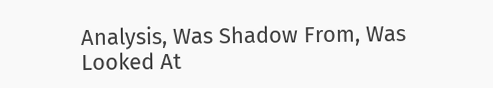Analysis, Was Shadow From, Was Looked At